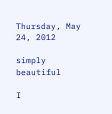Thursday, May 24, 2012

simply beautiful

I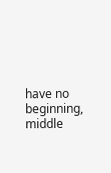have no beginning, middle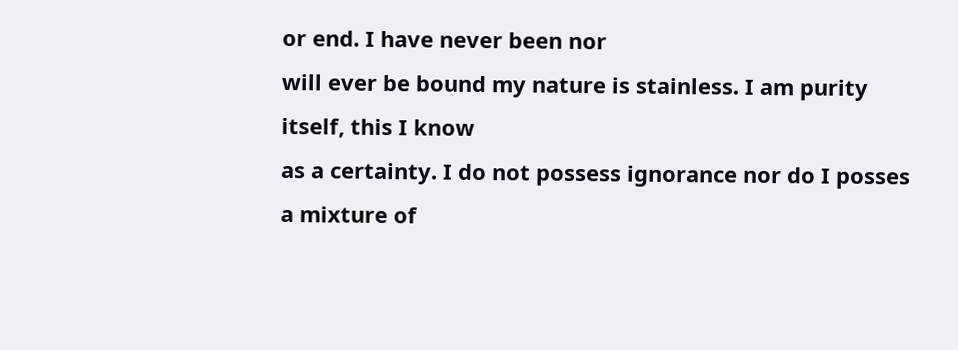or end. I have never been nor
will ever be bound my nature is stainless. I am purity itself, this I know
as a certainty. I do not possess ignorance nor do I posses a mixture of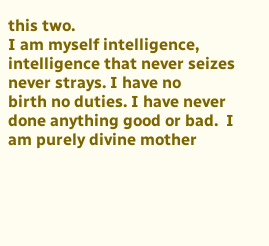this two.
I am myself intelligence, intelligence that never seizes never strays. I have no
birth no duties. I have never done anything good or bad.  I am purely divine mother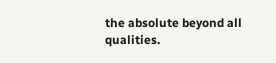the absolute beyond all qualities.